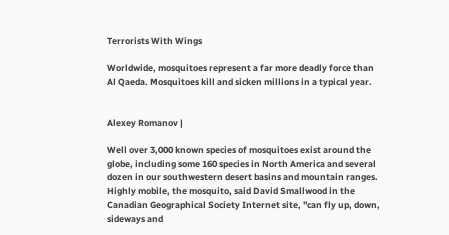Terrorists With Wings

Worldwide, mosquitoes represent a far more deadly force than Al Qaeda. Mosquitoes kill and sicken millions in a typical year.


Alexey Romanov |

Well over 3,000 known species of mosquitoes exist around the globe, including some 160 species in North America and several dozen in our southwestern desert basins and mountain ranges. Highly mobile, the mosquito, said David Smallwood in the Canadian Geographical Society Internet site, "can fly up, down, sideways and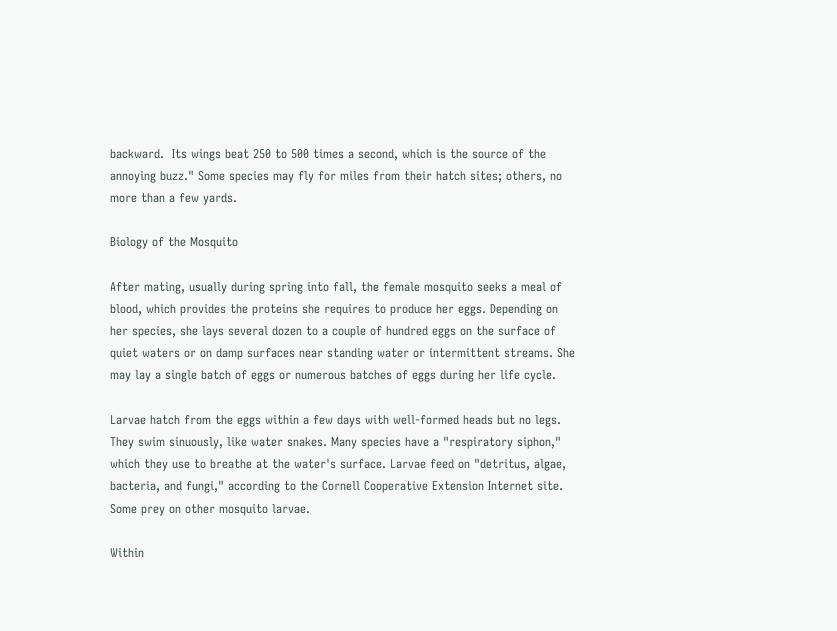backward.  Its wings beat 250 to 500 times a second, which is the source of the annoying buzz." Some species may fly for miles from their hatch sites; others, no more than a few yards.

Biology of the Mosquito

After mating, usually during spring into fall, the female mosquito seeks a meal of blood, which provides the proteins she requires to produce her eggs. Depending on her species, she lays several dozen to a couple of hundred eggs on the surface of quiet waters or on damp surfaces near standing water or intermittent streams. She may lay a single batch of eggs or numerous batches of eggs during her life cycle.

Larvae hatch from the eggs within a few days with well-formed heads but no legs. They swim sinuously, like water snakes. Many species have a "respiratory siphon," which they use to breathe at the water's surface. Larvae feed on "detritus, algae, bacteria, and fungi," according to the Cornell Cooperative Extension Internet site. Some prey on other mosquito larvae.

Within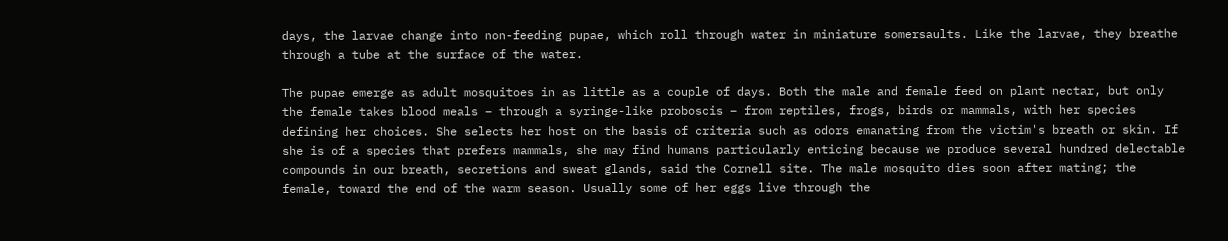days, the larvae change into non-feeding pupae, which roll through water in miniature somersaults. Like the larvae, they breathe through a tube at the surface of the water.

The pupae emerge as adult mosquitoes in as little as a couple of days. Both the male and female feed on plant nectar, but only the female takes blood meals – through a syringe-like proboscis – from reptiles, frogs, birds or mammals, with her species defining her choices. She selects her host on the basis of criteria such as odors emanating from the victim's breath or skin. If she is of a species that prefers mammals, she may find humans particularly enticing because we produce several hundred delectable compounds in our breath, secretions and sweat glands, said the Cornell site. The male mosquito dies soon after mating; the female, toward the end of the warm season. Usually some of her eggs live through the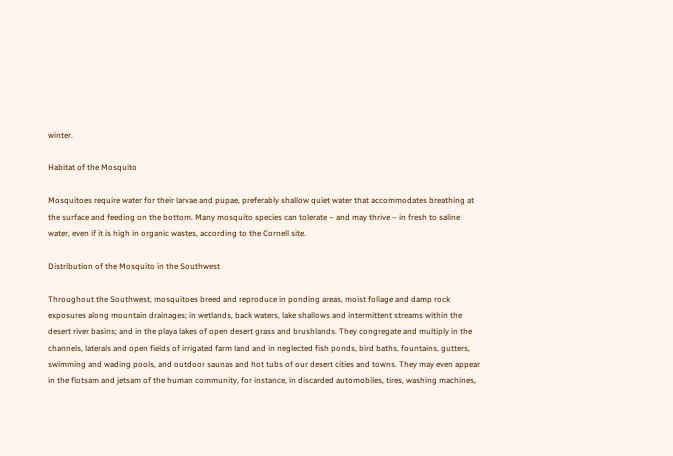winter.

Habitat of the Mosquito

Mosquitoes require water for their larvae and pupae, preferably shallow quiet water that accommodates breathing at the surface and feeding on the bottom. Many mosquito species can tolerate – and may thrive – in fresh to saline water, even if it is high in organic wastes, according to the Cornell site.

Distribution of the Mosquito in the Southwest

Throughout the Southwest, mosquitoes breed and reproduce in ponding areas, moist foliage and damp rock exposures along mountain drainages; in wetlands, back waters, lake shallows and intermittent streams within the desert river basins; and in the playa lakes of open desert grass and brushlands. They congregate and multiply in the channels, laterals and open fields of irrigated farm land and in neglected fish ponds, bird baths, fountains, gutters, swimming and wading pools, and outdoor saunas and hot tubs of our desert cities and towns. They may even appear in the flotsam and jetsam of the human community, for instance, in discarded automobiles, tires, washing machines,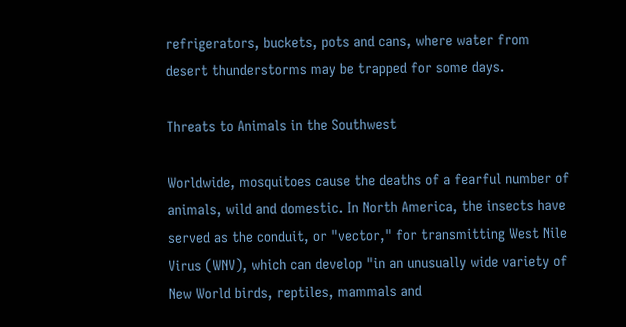refrigerators, buckets, pots and cans, where water from desert thunderstorms may be trapped for some days.

Threats to Animals in the Southwest

Worldwide, mosquitoes cause the deaths of a fearful number of animals, wild and domestic. In North America, the insects have served as the conduit, or "vector," for transmitting West Nile Virus (WNV), which can develop "in an unusually wide variety of New World birds, reptiles, mammals and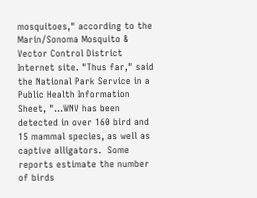mosquitoes," according to the Marin/Sonoma Mosquito & Vector Control District Internet site. "Thus far," said the National Park Service in a Public Health Information Sheet, "...WNV has been detected in over 160 bird and 15 mammal species, as well as captive alligators.  Some reports estimate the number of birds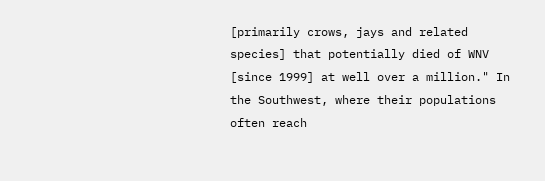[primarily crows, jays and related species] that potentially died of WNV [since 1999] at well over a million." In the Southwest, where their populations often reach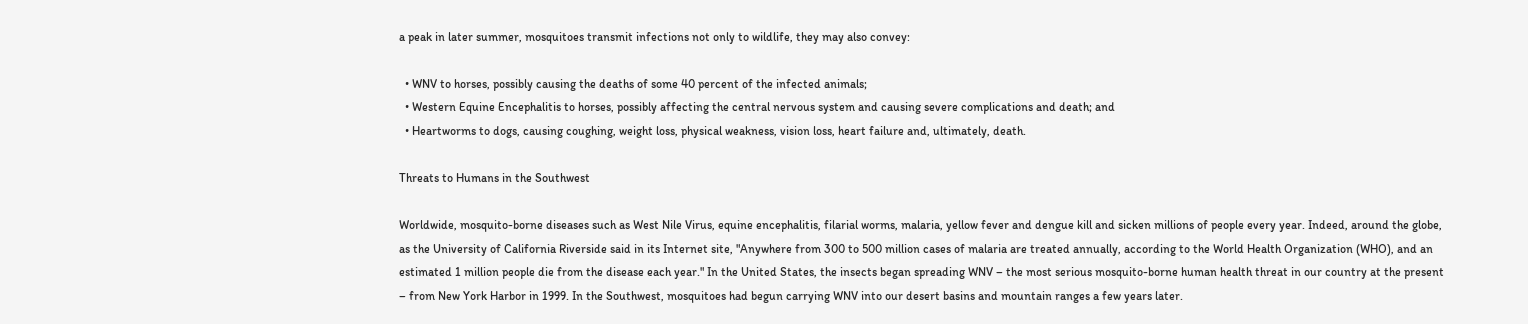a peak in later summer, mosquitoes transmit infections not only to wildlife, they may also convey:

  • WNV to horses, possibly causing the deaths of some 40 percent of the infected animals;
  • Western Equine Encephalitis to horses, possibly affecting the central nervous system and causing severe complications and death; and
  • Heartworms to dogs, causing coughing, weight loss, physical weakness, vision loss, heart failure and, ultimately, death.

Threats to Humans in the Southwest

Worldwide, mosquito-borne diseases such as West Nile Virus, equine encephalitis, filarial worms, malaria, yellow fever and dengue kill and sicken millions of people every year. Indeed, around the globe, as the University of California Riverside said in its Internet site, "Anywhere from 300 to 500 million cases of malaria are treated annually, according to the World Health Organization (WHO), and an estimated 1 million people die from the disease each year." In the United States, the insects began spreading WNV – the most serious mosquito-borne human health threat in our country at the present – from New York Harbor in 1999. In the Southwest, mosquitoes had begun carrying WNV into our desert basins and mountain ranges a few years later.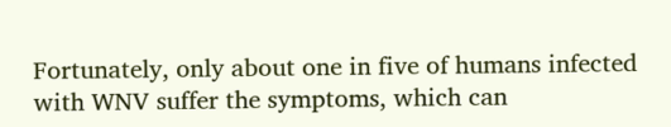Fortunately, only about one in five of humans infected with WNV suffer the symptoms, which can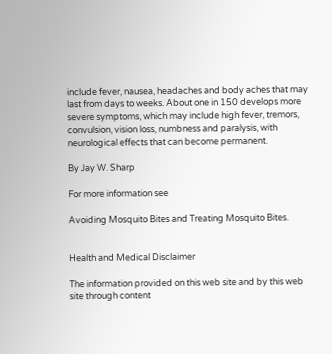include fever, nausea, headaches and body aches that may last from days to weeks. About one in 150 develops more severe symptoms, which may include high fever, tremors, convulsion, vision loss, numbness and paralysis, with neurological effects that can become permanent.

By Jay W. Sharp

For more information see

Avoiding Mosquito Bites and Treating Mosquito Bites.


Health and Medical Disclaimer

The information provided on this web site and by this web site through content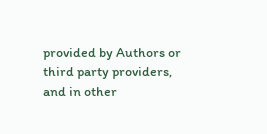provided by Authors or third party providers, and in other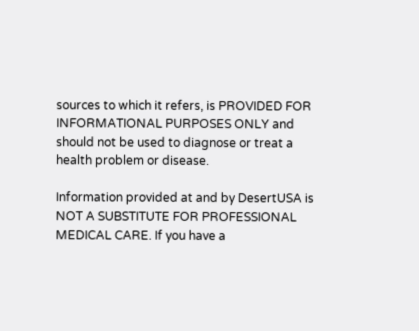sources to which it refers, is PROVIDED FOR INFORMATIONAL PURPOSES ONLY and should not be used to diagnose or treat a health problem or disease.

Information provided at and by DesertUSA is NOT A SUBSTITUTE FOR PROFESSIONAL MEDICAL CARE. If you have a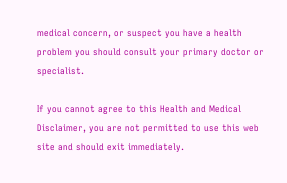medical concern, or suspect you have a health problem you should consult your primary doctor or specialist.

If you cannot agree to this Health and Medical Disclaimer, you are not permitted to use this web site and should exit immediately.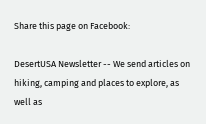Share this page on Facebook:

DesertUSA Newsletter -- We send articles on hiking, camping and places to explore, as well as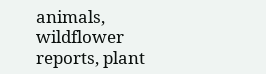animals, wildflower reports, plant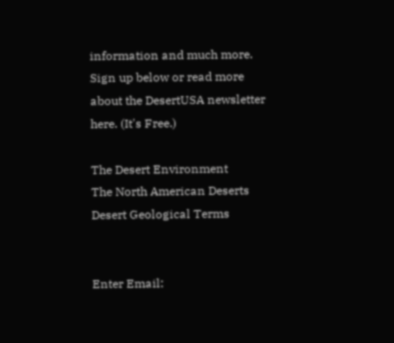information and much more. Sign up below or read more about the DesertUSA newsletter here. (It's Free.)

The Desert Environment
The North American Deserts
Desert Geological Terms


Enter Email: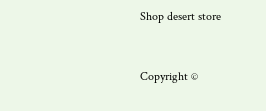Shop desert store



Copyright ©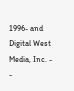1996- and Digital West Media, Inc. - -